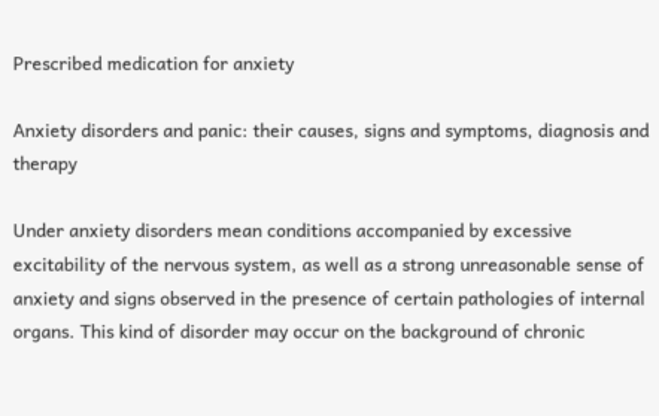Prescribed medication for anxiety

Anxiety disorders and panic: their causes, signs and symptoms, diagnosis and therapy

Under anxiety disorders mean conditions accompanied by excessive excitability of the nervous system, as well as a strong unreasonable sense of anxiety and signs observed in the presence of certain pathologies of internal organs. This kind of disorder may occur on the background of chronic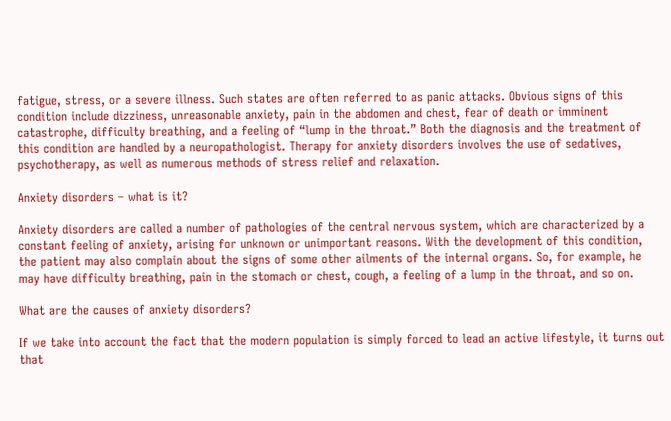fatigue, stress, or a severe illness. Such states are often referred to as panic attacks. Obvious signs of this condition include dizziness, unreasonable anxiety, pain in the abdomen and chest, fear of death or imminent catastrophe, difficulty breathing, and a feeling of “lump in the throat.” Both the diagnosis and the treatment of this condition are handled by a neuropathologist. Therapy for anxiety disorders involves the use of sedatives, psychotherapy, as well as numerous methods of stress relief and relaxation.

Anxiety disorders – what is it?

Anxiety disorders are called a number of pathologies of the central nervous system, which are characterized by a constant feeling of anxiety, arising for unknown or unimportant reasons. With the development of this condition, the patient may also complain about the signs of some other ailments of the internal organs. So, for example, he may have difficulty breathing, pain in the stomach or chest, cough, a feeling of a lump in the throat, and so on.

What are the causes of anxiety disorders?

If we take into account the fact that the modern population is simply forced to lead an active lifestyle, it turns out that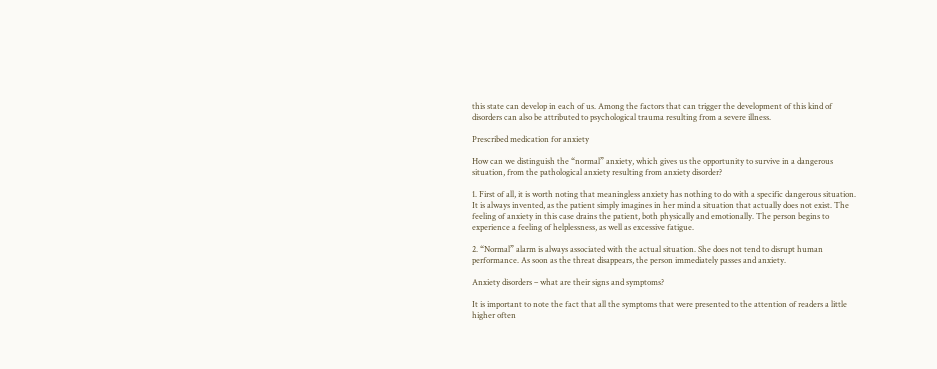this state can develop in each of us. Among the factors that can trigger the development of this kind of disorders can also be attributed to psychological trauma resulting from a severe illness.

Prescribed medication for anxiety

How can we distinguish the “normal” anxiety, which gives us the opportunity to survive in a dangerous situation, from the pathological anxiety resulting from anxiety disorder?

1. First of all, it is worth noting that meaningless anxiety has nothing to do with a specific dangerous situation. It is always invented, as the patient simply imagines in her mind a situation that actually does not exist. The feeling of anxiety in this case drains the patient, both physically and emotionally. The person begins to experience a feeling of helplessness, as well as excessive fatigue.

2. “Normal” alarm is always associated with the actual situation. She does not tend to disrupt human performance. As soon as the threat disappears, the person immediately passes and anxiety.

Anxiety disorders – what are their signs and symptoms?

It is important to note the fact that all the symptoms that were presented to the attention of readers a little higher often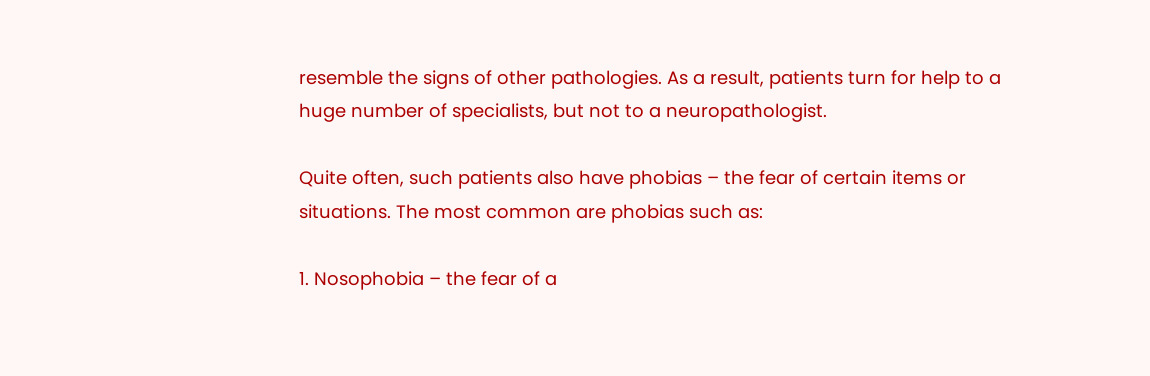resemble the signs of other pathologies. As a result, patients turn for help to a huge number of specialists, but not to a neuropathologist.

Quite often, such patients also have phobias – the fear of certain items or situations. The most common are phobias such as:

1. Nosophobia – the fear of a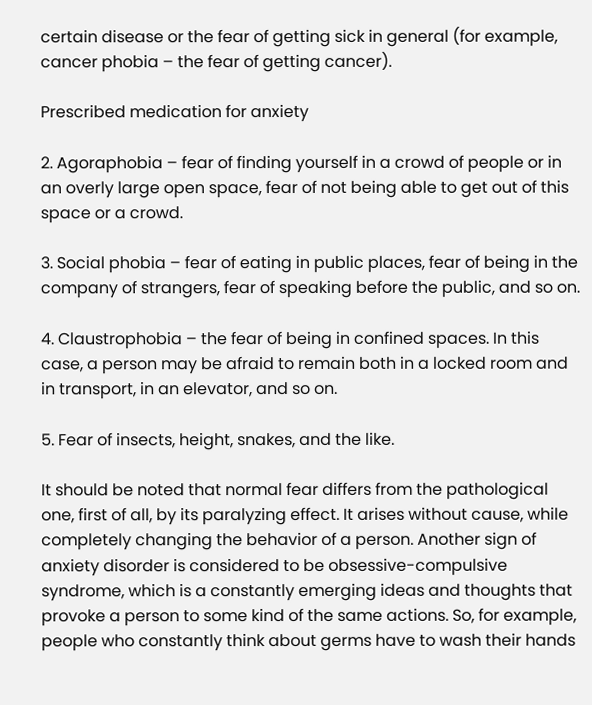certain disease or the fear of getting sick in general (for example, cancer phobia – the fear of getting cancer).

Prescribed medication for anxiety

2. Agoraphobia – fear of finding yourself in a crowd of people or in an overly large open space, fear of not being able to get out of this space or a crowd.

3. Social phobia – fear of eating in public places, fear of being in the company of strangers, fear of speaking before the public, and so on.

4. Claustrophobia – the fear of being in confined spaces. In this case, a person may be afraid to remain both in a locked room and in transport, in an elevator, and so on.

5. Fear of insects, height, snakes, and the like.

It should be noted that normal fear differs from the pathological one, first of all, by its paralyzing effect. It arises without cause, while completely changing the behavior of a person. Another sign of anxiety disorder is considered to be obsessive-compulsive syndrome, which is a constantly emerging ideas and thoughts that provoke a person to some kind of the same actions. So, for example, people who constantly think about germs have to wash their hands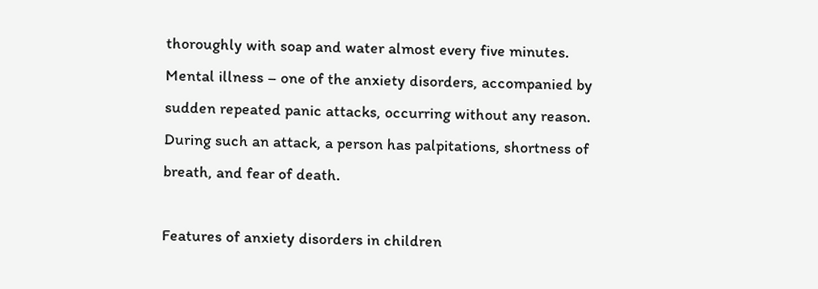thoroughly with soap and water almost every five minutes. Mental illness – one of the anxiety disorders, accompanied by sudden repeated panic attacks, occurring without any reason. During such an attack, a person has palpitations, shortness of breath, and fear of death.

Features of anxiety disorders in children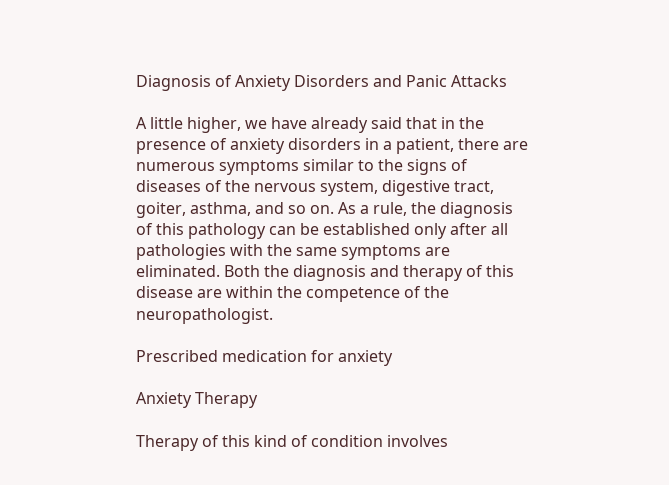Diagnosis of Anxiety Disorders and Panic Attacks

A little higher, we have already said that in the presence of anxiety disorders in a patient, there are numerous symptoms similar to the signs of diseases of the nervous system, digestive tract, goiter, asthma, and so on. As a rule, the diagnosis of this pathology can be established only after all pathologies with the same symptoms are eliminated. Both the diagnosis and therapy of this disease are within the competence of the neuropathologist.

Prescribed medication for anxiety

Anxiety Therapy

Therapy of this kind of condition involves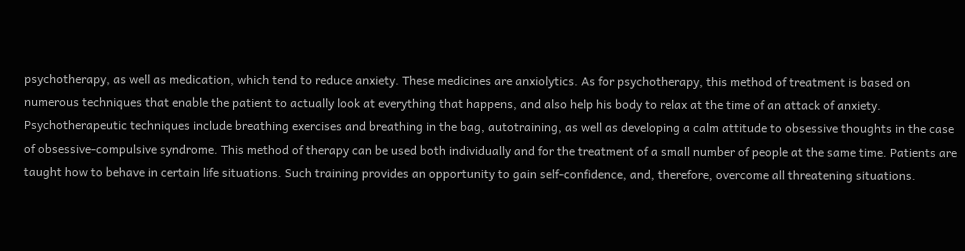psychotherapy, as well as medication, which tend to reduce anxiety. These medicines are anxiolytics. As for psychotherapy, this method of treatment is based on numerous techniques that enable the patient to actually look at everything that happens, and also help his body to relax at the time of an attack of anxiety. Psychotherapeutic techniques include breathing exercises and breathing in the bag, autotraining, as well as developing a calm attitude to obsessive thoughts in the case of obsessive-compulsive syndrome. This method of therapy can be used both individually and for the treatment of a small number of people at the same time. Patients are taught how to behave in certain life situations. Such training provides an opportunity to gain self-confidence, and, therefore, overcome all threatening situations.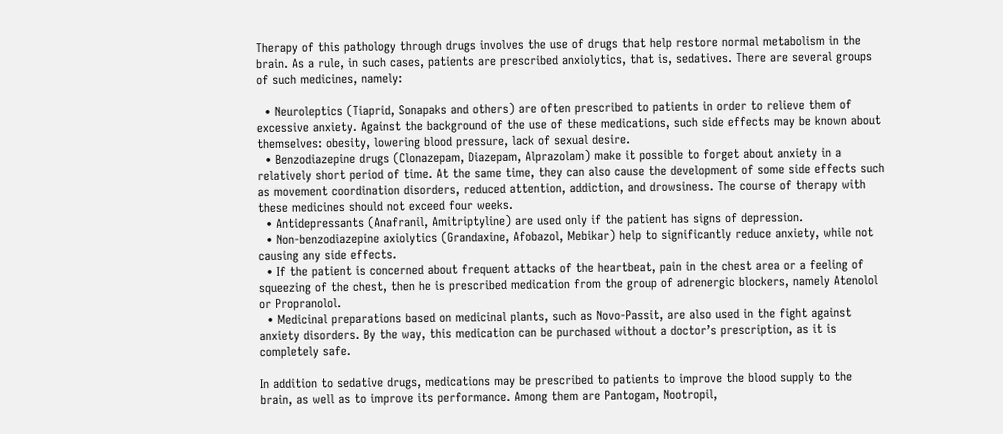Therapy of this pathology through drugs involves the use of drugs that help restore normal metabolism in the brain. As a rule, in such cases, patients are prescribed anxiolytics, that is, sedatives. There are several groups of such medicines, namely:

  • Neuroleptics (Tiaprid, Sonapaks and others) are often prescribed to patients in order to relieve them of excessive anxiety. Against the background of the use of these medications, such side effects may be known about themselves: obesity, lowering blood pressure, lack of sexual desire.
  • Benzodiazepine drugs (Clonazepam, Diazepam, Alprazolam) make it possible to forget about anxiety in a relatively short period of time. At the same time, they can also cause the development of some side effects such as movement coordination disorders, reduced attention, addiction, and drowsiness. The course of therapy with these medicines should not exceed four weeks.
  • Antidepressants (Anafranil, Amitriptyline) are used only if the patient has signs of depression.
  • Non-benzodiazepine axiolytics (Grandaxine, Afobazol, Mebikar) help to significantly reduce anxiety, while not causing any side effects.
  • If the patient is concerned about frequent attacks of the heartbeat, pain in the chest area or a feeling of squeezing of the chest, then he is prescribed medication from the group of adrenergic blockers, namely Atenolol or Propranolol.
  • Medicinal preparations based on medicinal plants, such as Novo-Passit, are also used in the fight against anxiety disorders. By the way, this medication can be purchased without a doctor’s prescription, as it is completely safe.

In addition to sedative drugs, medications may be prescribed to patients to improve the blood supply to the brain, as well as to improve its performance. Among them are Pantogam, Nootropil,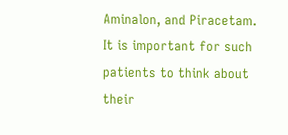Aminalon, and Piracetam. It is important for such patients to think about their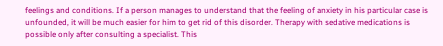feelings and conditions. If a person manages to understand that the feeling of anxiety in his particular case is unfounded, it will be much easier for him to get rid of this disorder. Therapy with sedative medications is possible only after consulting a specialist. This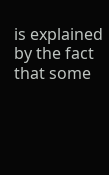is explained by the fact that some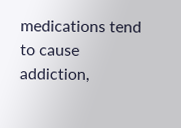medications tend to cause addiction,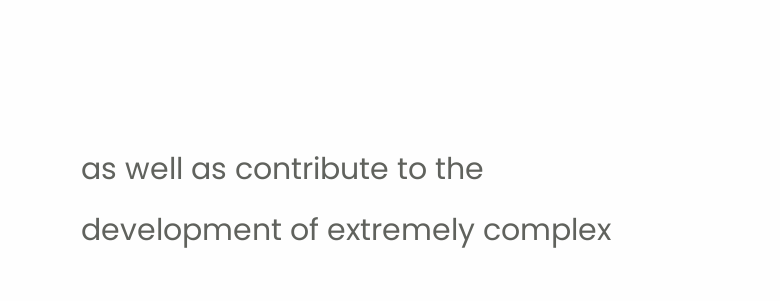as well as contribute to the development of extremely complex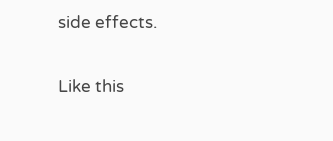side effects.

Like this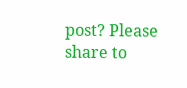post? Please share to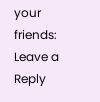your friends:
Leave a Reply